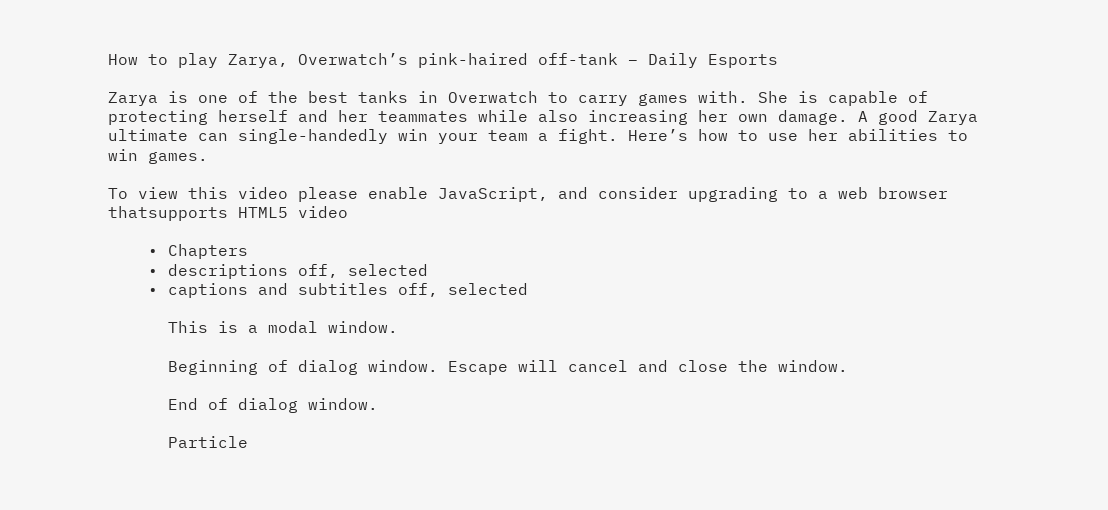How to play Zarya, Overwatch’s pink-haired off-tank – Daily Esports

Zarya is one of the best tanks in Overwatch to carry games with. She is capable of protecting herself and her teammates while also increasing her own damage. A good Zarya ultimate can single-handedly win your team a fight. Here’s how to use her abilities to win games.

To view this video please enable JavaScript, and consider upgrading to a web browser thatsupports HTML5 video

    • Chapters
    • descriptions off, selected
    • captions and subtitles off, selected

      This is a modal window.

      Beginning of dialog window. Escape will cancel and close the window.

      End of dialog window.

      Particle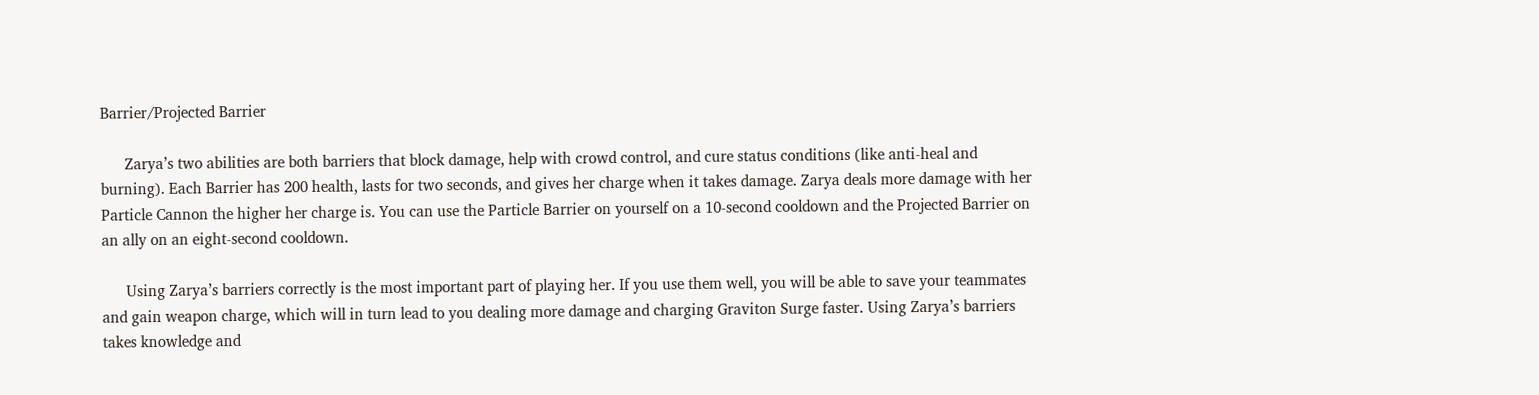Barrier/Projected Barrier

      Zarya’s two abilities are both barriers that block damage, help with crowd control, and cure status conditions (like anti-heal and burning). Each Barrier has 200 health, lasts for two seconds, and gives her charge when it takes damage. Zarya deals more damage with her Particle Cannon the higher her charge is. You can use the Particle Barrier on yourself on a 10-second cooldown and the Projected Barrier on an ally on an eight-second cooldown.

      Using Zarya’s barriers correctly is the most important part of playing her. If you use them well, you will be able to save your teammates and gain weapon charge, which will in turn lead to you dealing more damage and charging Graviton Surge faster. Using Zarya’s barriers takes knowledge and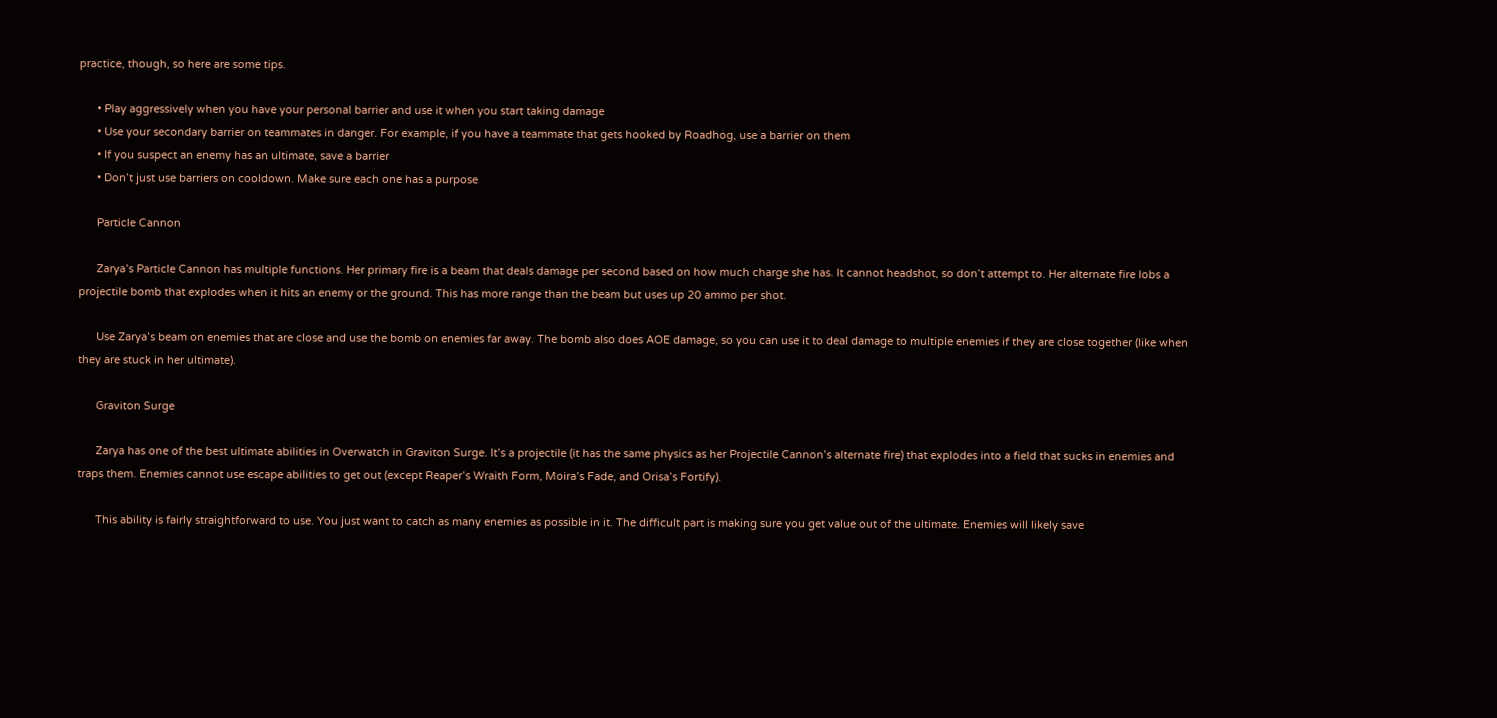practice, though, so here are some tips.

      • Play aggressively when you have your personal barrier and use it when you start taking damage
      • Use your secondary barrier on teammates in danger. For example, if you have a teammate that gets hooked by Roadhog, use a barrier on them
      • If you suspect an enemy has an ultimate, save a barrier
      • Don’t just use barriers on cooldown. Make sure each one has a purpose

      Particle Cannon

      Zarya’s Particle Cannon has multiple functions. Her primary fire is a beam that deals damage per second based on how much charge she has. It cannot headshot, so don’t attempt to. Her alternate fire lobs a projectile bomb that explodes when it hits an enemy or the ground. This has more range than the beam but uses up 20 ammo per shot.

      Use Zarya’s beam on enemies that are close and use the bomb on enemies far away. The bomb also does AOE damage, so you can use it to deal damage to multiple enemies if they are close together (like when they are stuck in her ultimate).

      Graviton Surge

      Zarya has one of the best ultimate abilities in Overwatch in Graviton Surge. It’s a projectile (it has the same physics as her Projectile Cannon’s alternate fire) that explodes into a field that sucks in enemies and traps them. Enemies cannot use escape abilities to get out (except Reaper’s Wraith Form, Moira’s Fade, and Orisa’s Fortify).

      This ability is fairly straightforward to use. You just want to catch as many enemies as possible in it. The difficult part is making sure you get value out of the ultimate. Enemies will likely save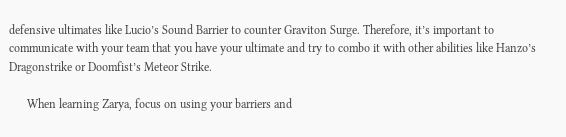defensive ultimates like Lucio’s Sound Barrier to counter Graviton Surge. Therefore, it’s important to communicate with your team that you have your ultimate and try to combo it with other abilities like Hanzo’s Dragonstrike or Doomfist’s Meteor Strike.

      When learning Zarya, focus on using your barriers and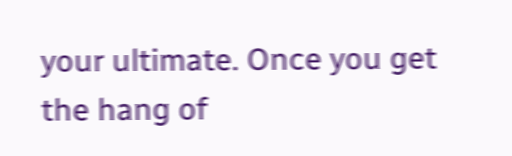your ultimate. Once you get the hang of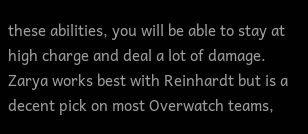these abilities, you will be able to stay at high charge and deal a lot of damage. Zarya works best with Reinhardt but is a decent pick on most Overwatch teams,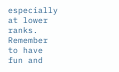especially at lower ranks. Remember to have fun and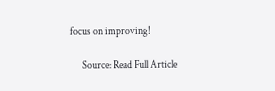focus on improving!

      Source: Read Full Article